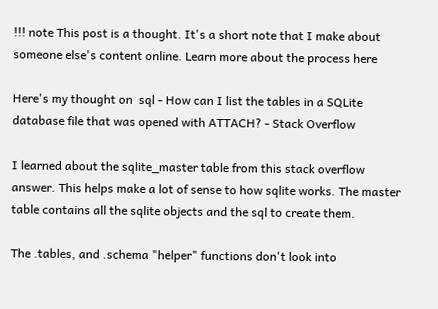!!! note This post is a thought. It's a short note that I make about someone else's content online. Learn more about the process here

Here's my thought on  sql - How can I list the tables in a SQLite database file that was opened with ATTACH? - Stack Overflow

I learned about the sqlite_master table from this stack overflow answer. This helps make a lot of sense to how sqlite works. The master table contains all the sqlite objects and the sql to create them.

The .tables, and .schema "helper" functions don't look into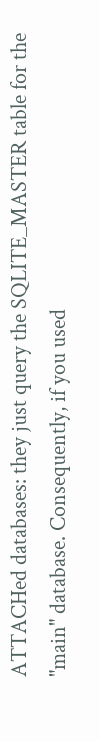ATTACHed databases: they just query the SQLITE_MASTER table for the "main" database. Consequently, if you used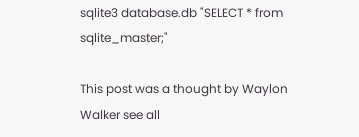sqlite3 database.db "SELECT * from sqlite_master;"

This post was a thought by Waylon Walker see all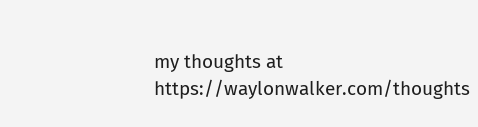my thoughts at https://waylonwalker.com/thoughts